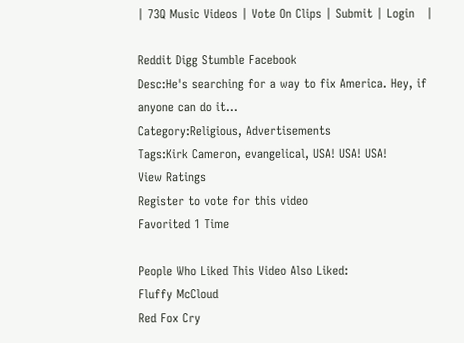| 73Q Music Videos | Vote On Clips | Submit | Login   |

Reddit Digg Stumble Facebook
Desc:He's searching for a way to fix America. Hey, if anyone can do it...
Category:Religious, Advertisements
Tags:Kirk Cameron, evangelical, USA! USA! USA!
View Ratings
Register to vote for this video
Favorited 1 Time

People Who Liked This Video Also Liked:
Fluffy McCloud
Red Fox Cry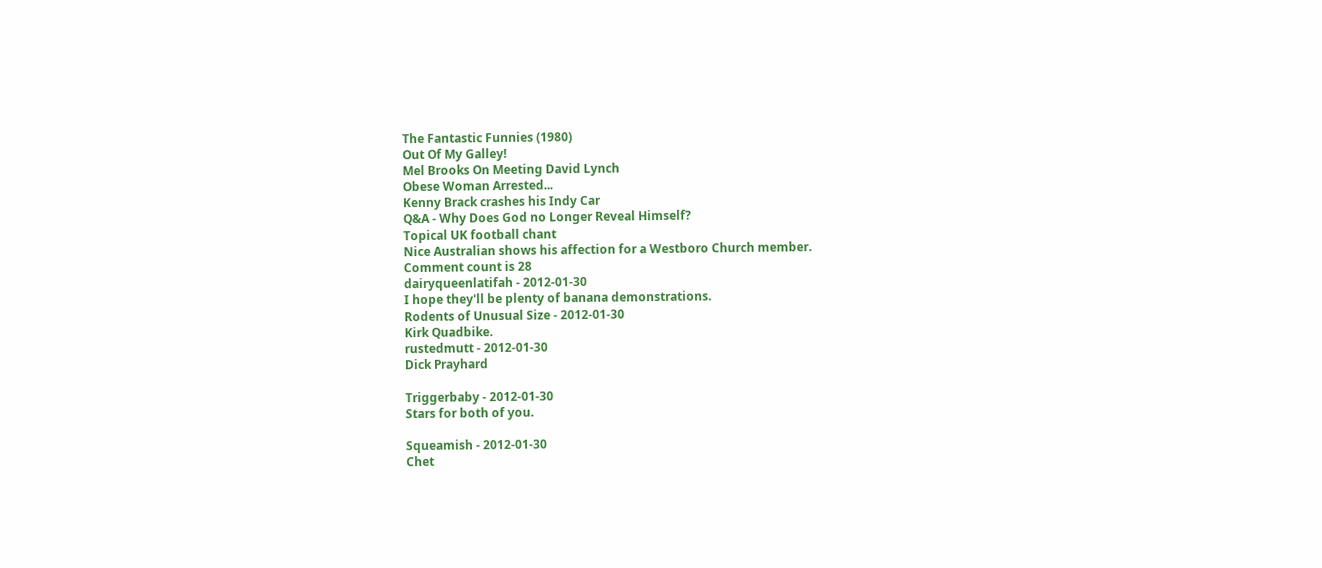The Fantastic Funnies (1980)
Out Of My Galley!
Mel Brooks On Meeting David Lynch
Obese Woman Arrested...
Kenny Brack crashes his Indy Car
Q&A - Why Does God no Longer Reveal Himself?
Topical UK football chant
Nice Australian shows his affection for a Westboro Church member.
Comment count is 28
dairyqueenlatifah - 2012-01-30
I hope they'll be plenty of banana demonstrations.
Rodents of Unusual Size - 2012-01-30
Kirk Quadbike.
rustedmutt - 2012-01-30
Dick Prayhard

Triggerbaby - 2012-01-30
Stars for both of you.

Squeamish - 2012-01-30
Chet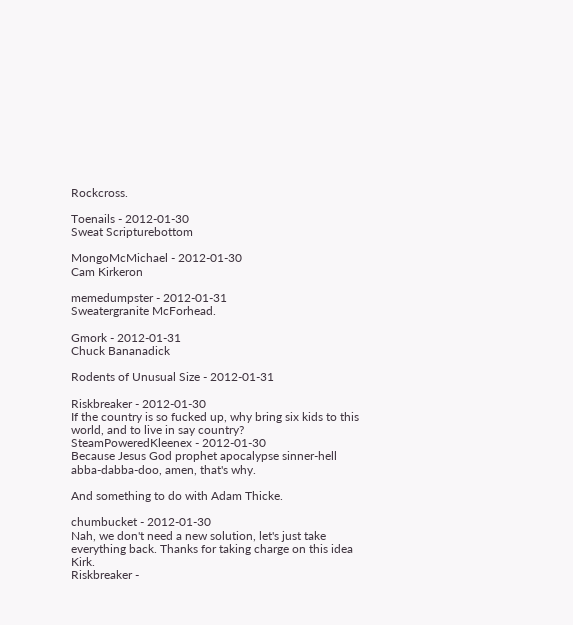Rockcross.

Toenails - 2012-01-30
Sweat Scripturebottom

MongoMcMichael - 2012-01-30
Cam Kirkeron

memedumpster - 2012-01-31
Sweatergranite McForhead.

Gmork - 2012-01-31
Chuck Bananadick

Rodents of Unusual Size - 2012-01-31

Riskbreaker - 2012-01-30
If the country is so fucked up, why bring six kids to this world, and to live in say country?
SteamPoweredKleenex - 2012-01-30
Because Jesus God prophet apocalypse sinner-hell abba-dabba-doo, amen, that's why.

And something to do with Adam Thicke.

chumbucket - 2012-01-30
Nah, we don't need a new solution, let's just take everything back. Thanks for taking charge on this idea Kirk.
Riskbreaker -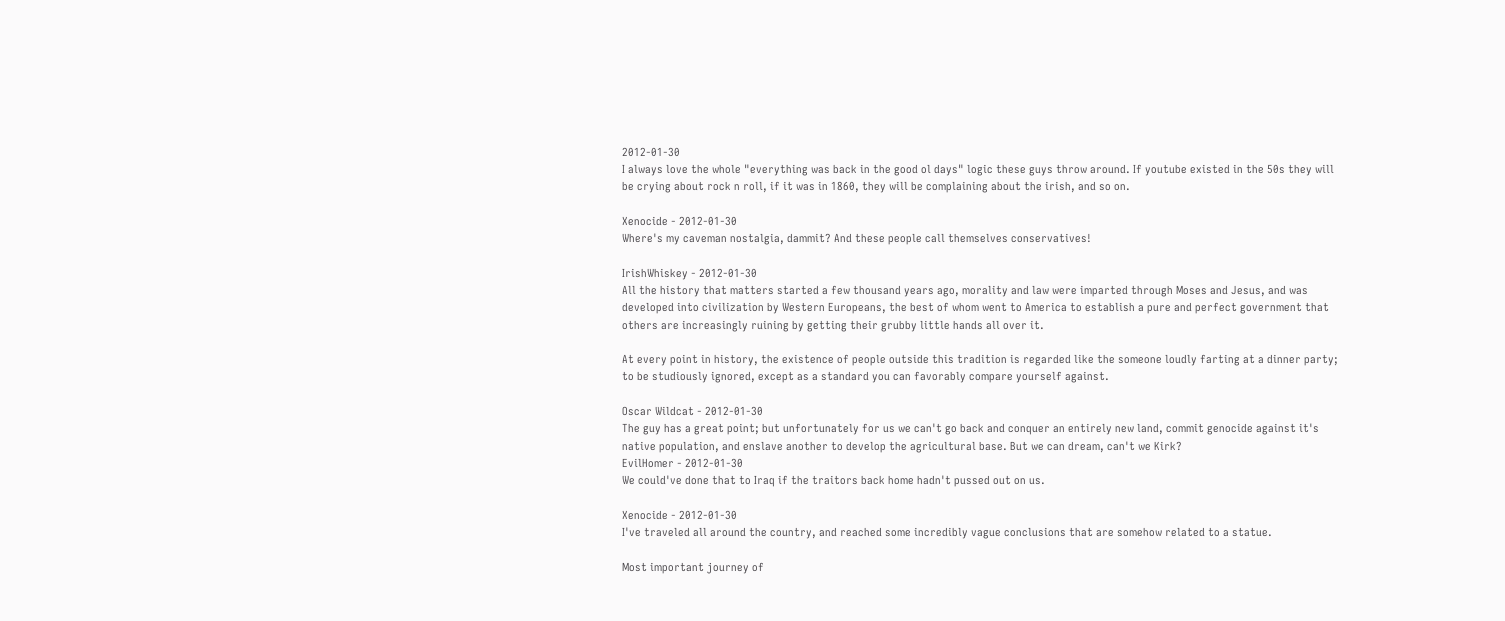2012-01-30
I always love the whole "everything was back in the good ol days" logic these guys throw around. If youtube existed in the 50s they will be crying about rock n roll, if it was in 1860, they will be complaining about the irish, and so on.

Xenocide - 2012-01-30
Where's my caveman nostalgia, dammit? And these people call themselves conservatives!

IrishWhiskey - 2012-01-30
All the history that matters started a few thousand years ago, morality and law were imparted through Moses and Jesus, and was developed into civilization by Western Europeans, the best of whom went to America to establish a pure and perfect government that others are increasingly ruining by getting their grubby little hands all over it.

At every point in history, the existence of people outside this tradition is regarded like the someone loudly farting at a dinner party; to be studiously ignored, except as a standard you can favorably compare yourself against.

Oscar Wildcat - 2012-01-30
The guy has a great point; but unfortunately for us we can't go back and conquer an entirely new land, commit genocide against it's native population, and enslave another to develop the agricultural base. But we can dream, can't we Kirk?
EvilHomer - 2012-01-30
We could've done that to Iraq if the traitors back home hadn't pussed out on us.

Xenocide - 2012-01-30
I've traveled all around the country, and reached some incredibly vague conclusions that are somehow related to a statue.

Most important journey of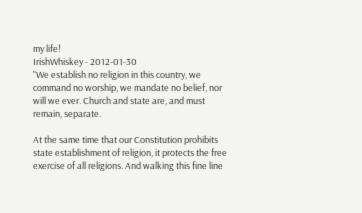my life!
IrishWhiskey - 2012-01-30
"We establish no religion in this country, we command no worship, we mandate no belief, nor will we ever. Church and state are, and must remain, separate.

At the same time that our Constitution prohibits state establishment of religion, it protects the free exercise of all religions. And walking this fine line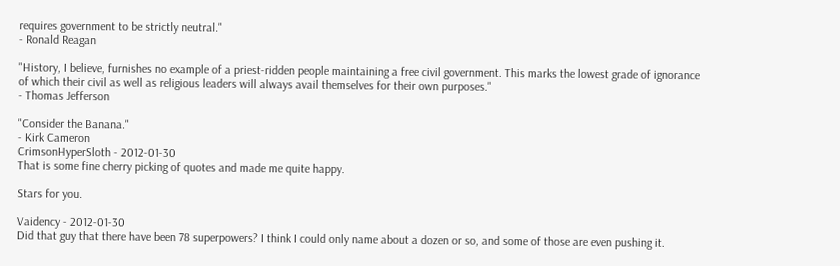requires government to be strictly neutral."
- Ronald Reagan

"History, I believe, furnishes no example of a priest-ridden people maintaining a free civil government. This marks the lowest grade of ignorance of which their civil as well as religious leaders will always avail themselves for their own purposes."
- Thomas Jefferson

"Consider the Banana."
- Kirk Cameron
CrimsonHyperSloth - 2012-01-30
That is some fine cherry picking of quotes and made me quite happy.

Stars for you.

Vaidency - 2012-01-30
Did that guy that there have been 78 superpowers? I think I could only name about a dozen or so, and some of those are even pushing it.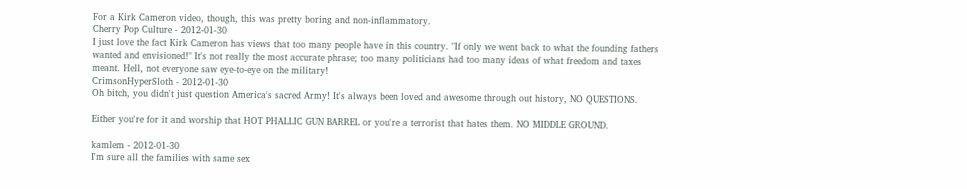For a Kirk Cameron video, though, this was pretty boring and non-inflammatory.
Cherry Pop Culture - 2012-01-30
I just love the fact Kirk Cameron has views that too many people have in this country. "If only we went back to what the founding fathers wanted and envisioned!" It's not really the most accurate phrase; too many politicians had too many ideas of what freedom and taxes meant. Hell, not everyone saw eye-to-eye on the military!
CrimsonHyperSloth - 2012-01-30
Oh bitch, you didn't just question America's sacred Army! It's always been loved and awesome through out history, NO QUESTIONS.

Either you're for it and worship that HOT PHALLIC GUN BARREL or you're a terrorist that hates them. NO MIDDLE GROUND.

kamlem - 2012-01-30
I'm sure all the families with same sex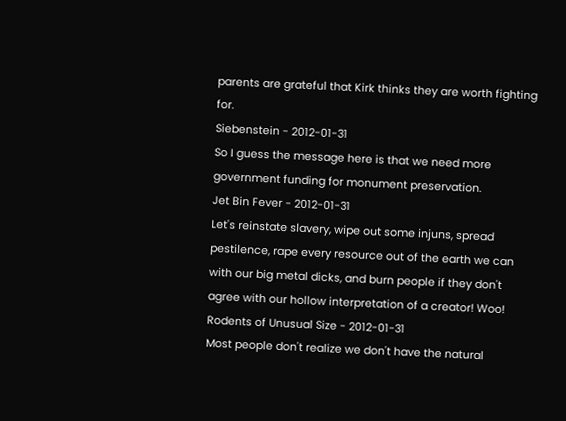parents are grateful that Kirk thinks they are worth fighting for.
Siebenstein - 2012-01-31
So I guess the message here is that we need more government funding for monument preservation.
Jet Bin Fever - 2012-01-31
Let's reinstate slavery, wipe out some injuns, spread pestilence, rape every resource out of the earth we can with our big metal dicks, and burn people if they don't agree with our hollow interpretation of a creator! Woo!
Rodents of Unusual Size - 2012-01-31
Most people don't realize we don't have the natural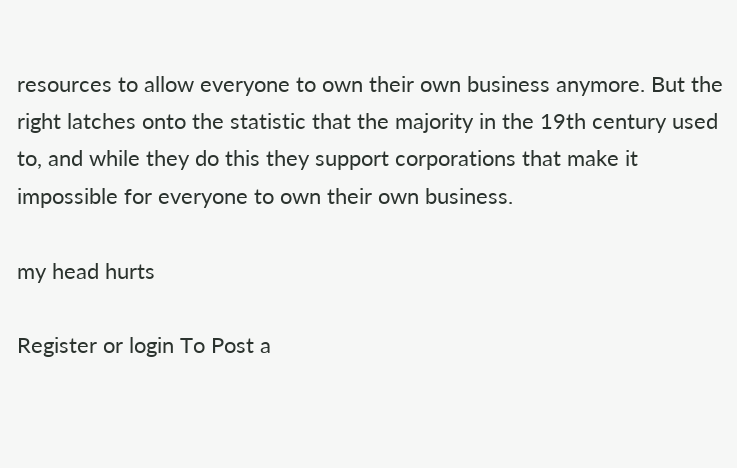resources to allow everyone to own their own business anymore. But the right latches onto the statistic that the majority in the 19th century used to, and while they do this they support corporations that make it impossible for everyone to own their own business.

my head hurts

Register or login To Post a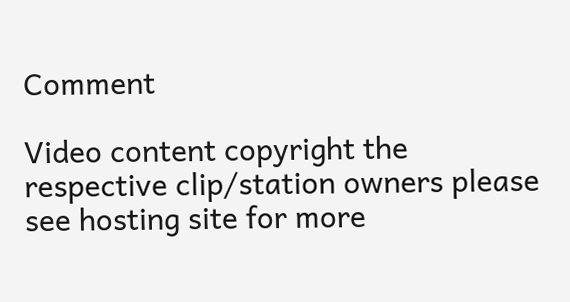Comment

Video content copyright the respective clip/station owners please see hosting site for more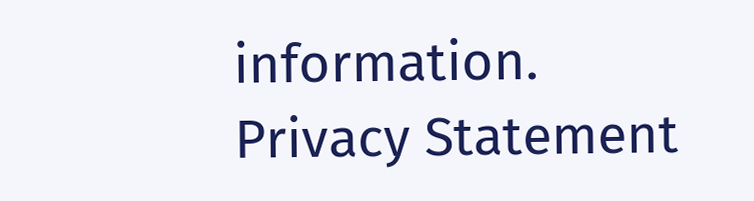information.
Privacy Statement